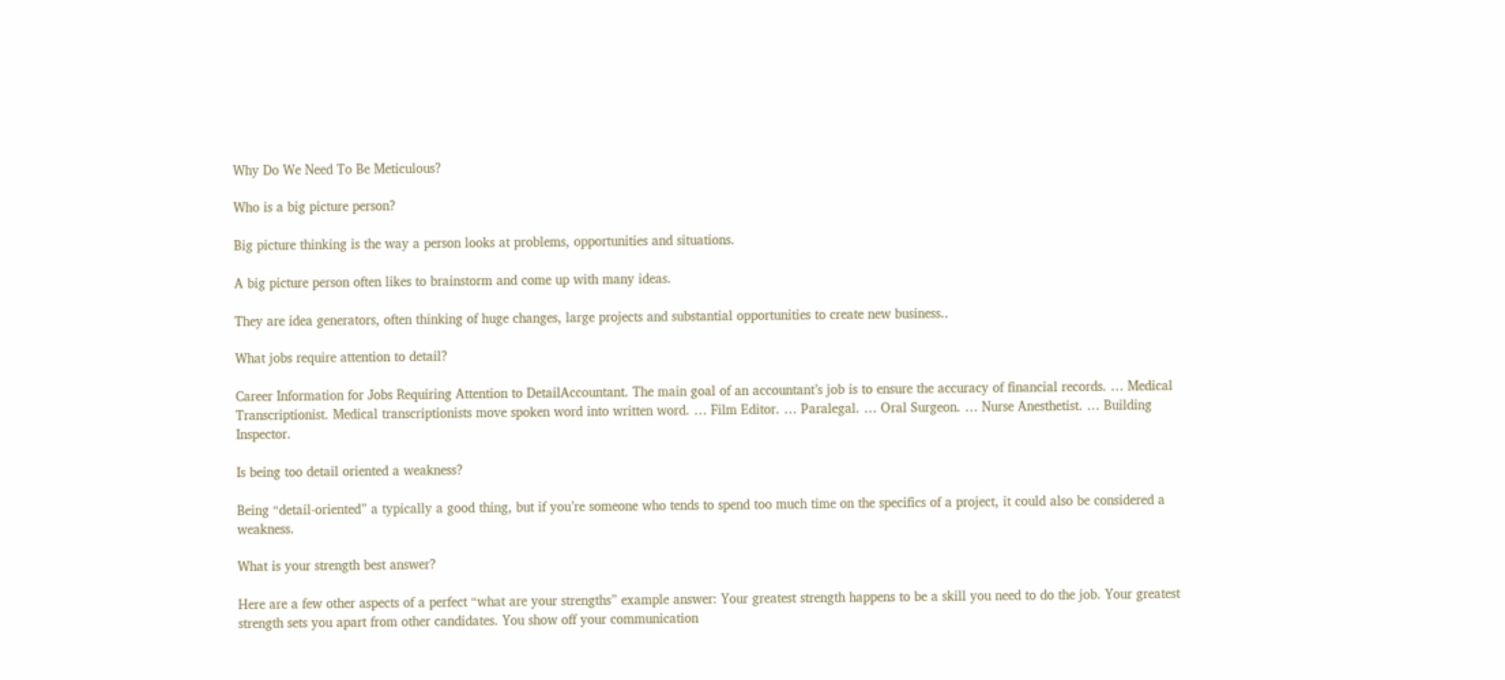Why Do We Need To Be Meticulous?

Who is a big picture person?

Big picture thinking is the way a person looks at problems, opportunities and situations.

A big picture person often likes to brainstorm and come up with many ideas.

They are idea generators, often thinking of huge changes, large projects and substantial opportunities to create new business..

What jobs require attention to detail?

Career Information for Jobs Requiring Attention to DetailAccountant. The main goal of an accountant’s job is to ensure the accuracy of financial records. … Medical Transcriptionist. Medical transcriptionists move spoken word into written word. … Film Editor. … Paralegal. … Oral Surgeon. … Nurse Anesthetist. … Building Inspector.

Is being too detail oriented a weakness?

Being “detail-oriented” a typically a good thing, but if you’re someone who tends to spend too much time on the specifics of a project, it could also be considered a weakness.

What is your strength best answer?

Here are a few other aspects of a perfect “what are your strengths” example answer: Your greatest strength happens to be a skill you need to do the job. Your greatest strength sets you apart from other candidates. You show off your communication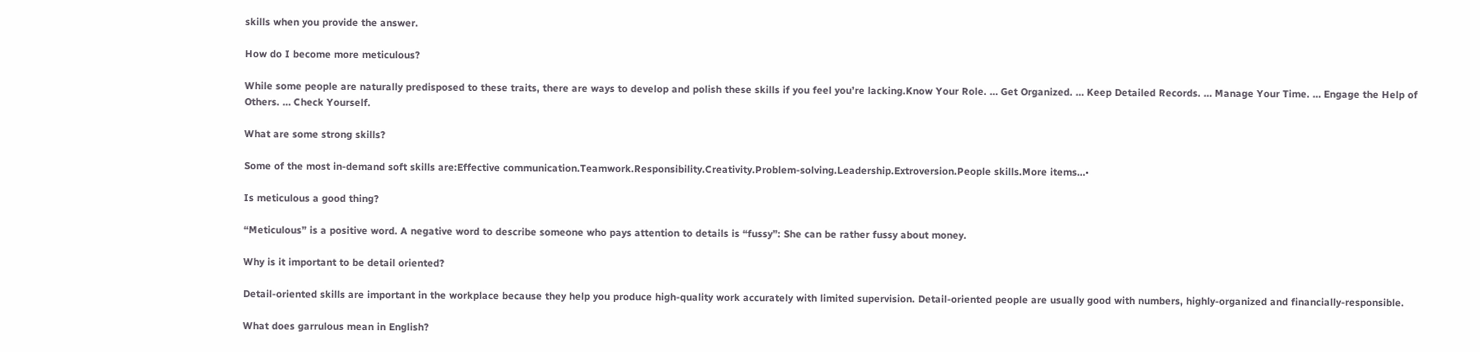skills when you provide the answer.

How do I become more meticulous?

While some people are naturally predisposed to these traits, there are ways to develop and polish these skills if you feel you’re lacking.Know Your Role. … Get Organized. … Keep Detailed Records. … Manage Your Time. … Engage the Help of Others. … Check Yourself.

What are some strong skills?

Some of the most in-demand soft skills are:Effective communication.Teamwork.Responsibility.Creativity.Problem-solving.Leadership.Extroversion.People skills.More items…•

Is meticulous a good thing?

“Meticulous” is a positive word. A negative word to describe someone who pays attention to details is “fussy”: She can be rather fussy about money.

Why is it important to be detail oriented?

Detail-oriented skills are important in the workplace because they help you produce high-quality work accurately with limited supervision. Detail-oriented people are usually good with numbers, highly-organized and financially-responsible.

What does garrulous mean in English?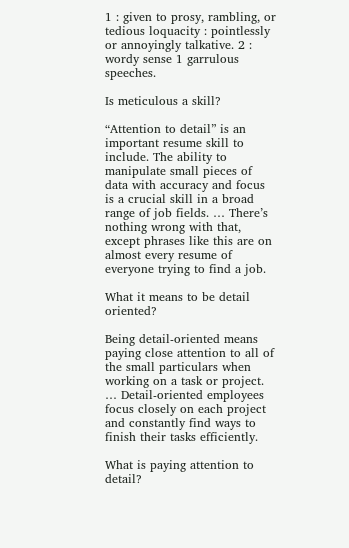1 : given to prosy, rambling, or tedious loquacity : pointlessly or annoyingly talkative. 2 : wordy sense 1 garrulous speeches.

Is meticulous a skill?

“Attention to detail” is an important resume skill to include. The ability to manipulate small pieces of data with accuracy and focus is a crucial skill in a broad range of job fields. … There’s nothing wrong with that, except phrases like this are on almost every resume of everyone trying to find a job.

What it means to be detail oriented?

Being detail-oriented means paying close attention to all of the small particulars when working on a task or project. … Detail-oriented employees focus closely on each project and constantly find ways to finish their tasks efficiently.

What is paying attention to detail?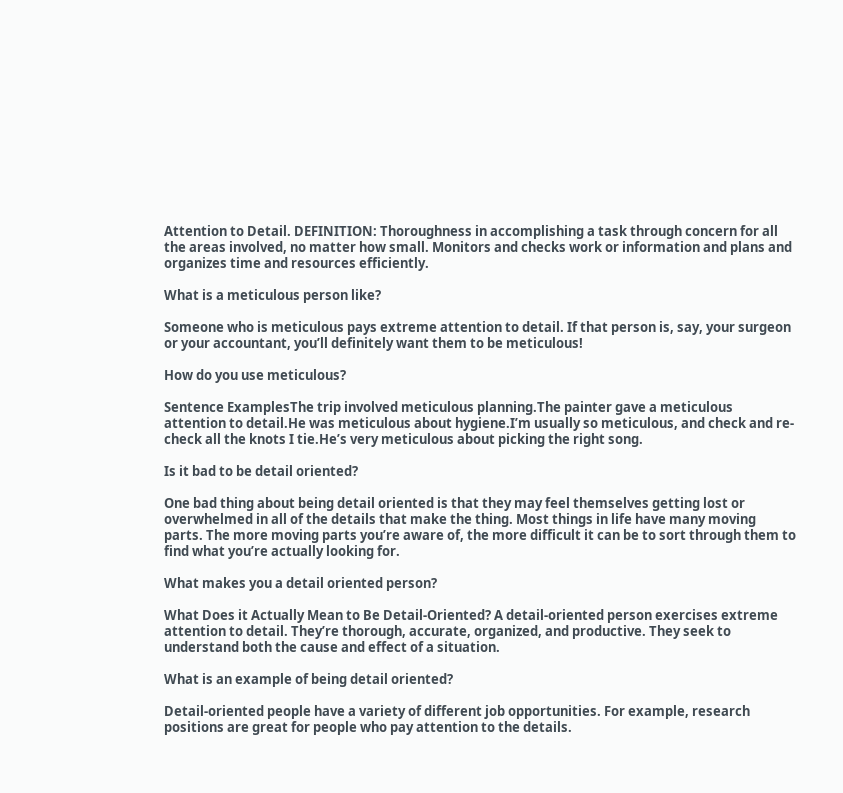Attention to Detail. DEFINITION: Thoroughness in accomplishing a task through concern for all the areas involved, no matter how small. Monitors and checks work or information and plans and organizes time and resources efficiently.

What is a meticulous person like?

Someone who is meticulous pays extreme attention to detail. If that person is, say, your surgeon or your accountant, you’ll definitely want them to be meticulous!

How do you use meticulous?

Sentence ExamplesThe trip involved meticulous planning.The painter gave a meticulous attention to detail.He was meticulous about hygiene.I’m usually so meticulous, and check and re-check all the knots I tie.He’s very meticulous about picking the right song.

Is it bad to be detail oriented?

One bad thing about being detail oriented is that they may feel themselves getting lost or overwhelmed in all of the details that make the thing. Most things in life have many moving parts. The more moving parts you’re aware of, the more difficult it can be to sort through them to find what you’re actually looking for.

What makes you a detail oriented person?

What Does it Actually Mean to Be Detail-Oriented? A detail-oriented person exercises extreme attention to detail. They’re thorough, accurate, organized, and productive. They seek to understand both the cause and effect of a situation.

What is an example of being detail oriented?

Detail-oriented people have a variety of different job opportunities. For example, research positions are great for people who pay attention to the details.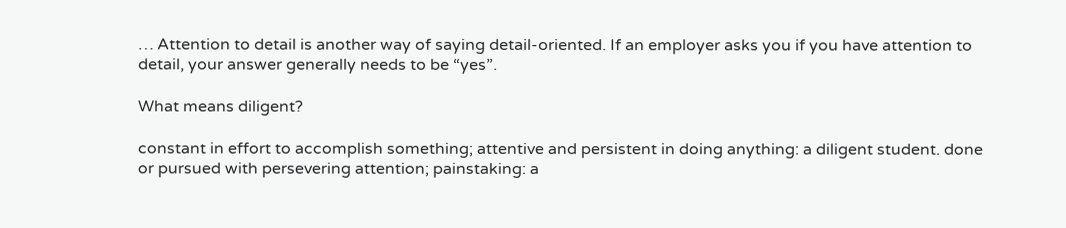… Attention to detail is another way of saying detail-oriented. If an employer asks you if you have attention to detail, your answer generally needs to be “yes”.

What means diligent?

constant in effort to accomplish something; attentive and persistent in doing anything: a diligent student. done or pursued with persevering attention; painstaking: a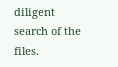diligent search of the files.